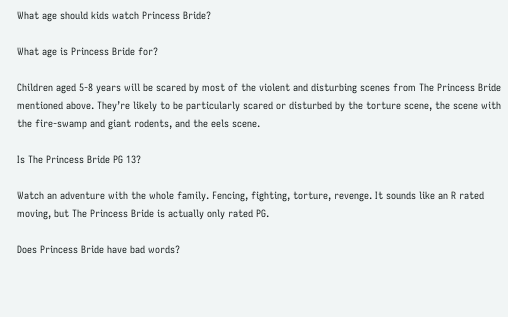What age should kids watch Princess Bride?

What age is Princess Bride for?

Children aged 5-8 years will be scared by most of the violent and disturbing scenes from The Princess Bride mentioned above. They’re likely to be particularly scared or disturbed by the torture scene, the scene with the fire-swamp and giant rodents, and the eels scene.

Is The Princess Bride PG 13?

Watch an adventure with the whole family. Fencing, fighting, torture, revenge. It sounds like an R rated moving, but The Princess Bride is actually only rated PG.

Does Princess Bride have bad words?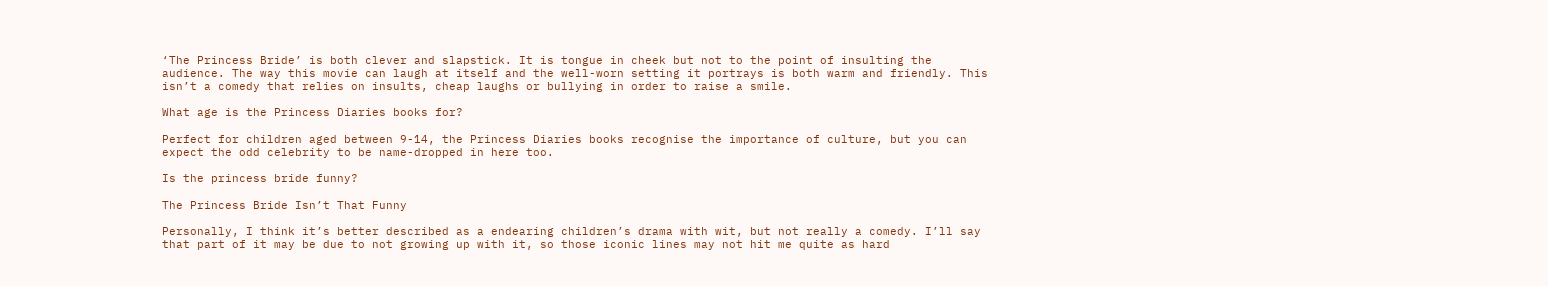‘The Princess Bride’ is both clever and slapstick. It is tongue in cheek but not to the point of insulting the audience. The way this movie can laugh at itself and the well-worn setting it portrays is both warm and friendly. This isn’t a comedy that relies on insults, cheap laughs or bullying in order to raise a smile.

What age is the Princess Diaries books for?

Perfect for children aged between 9-14, the Princess Diaries books recognise the importance of culture, but you can expect the odd celebrity to be name-dropped in here too.

Is the princess bride funny?

The Princess Bride Isn’t That Funny

Personally, I think it’s better described as a endearing children’s drama with wit, but not really a comedy. I’ll say that part of it may be due to not growing up with it, so those iconic lines may not hit me quite as hard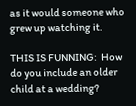as it would someone who grew up watching it.

THIS IS FUNNING:  How do you include an older child at a wedding?